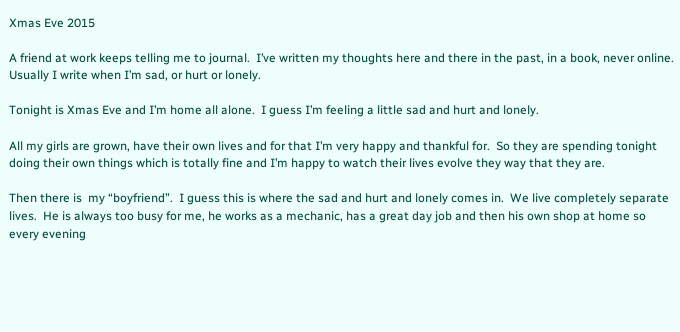Xmas Eve 2015

A friend at work keeps telling me to journal.  I’ve written my thoughts here and there in the past, in a book, never online.  Usually I write when I’m sad, or hurt or lonely.

Tonight is Xmas Eve and I’m home all alone.  I guess I’m feeling a little sad and hurt and lonely.

All my girls are grown, have their own lives and for that I’m very happy and thankful for.  So they are spending tonight doing their own things which is totally fine and I’m happy to watch their lives evolve they way that they are.

Then there is  my “boyfriend”.  I guess this is where the sad and hurt and lonely comes in.  We live completely separate lives.  He is always too busy for me, he works as a mechanic, has a great day job and then his own shop at home so every evening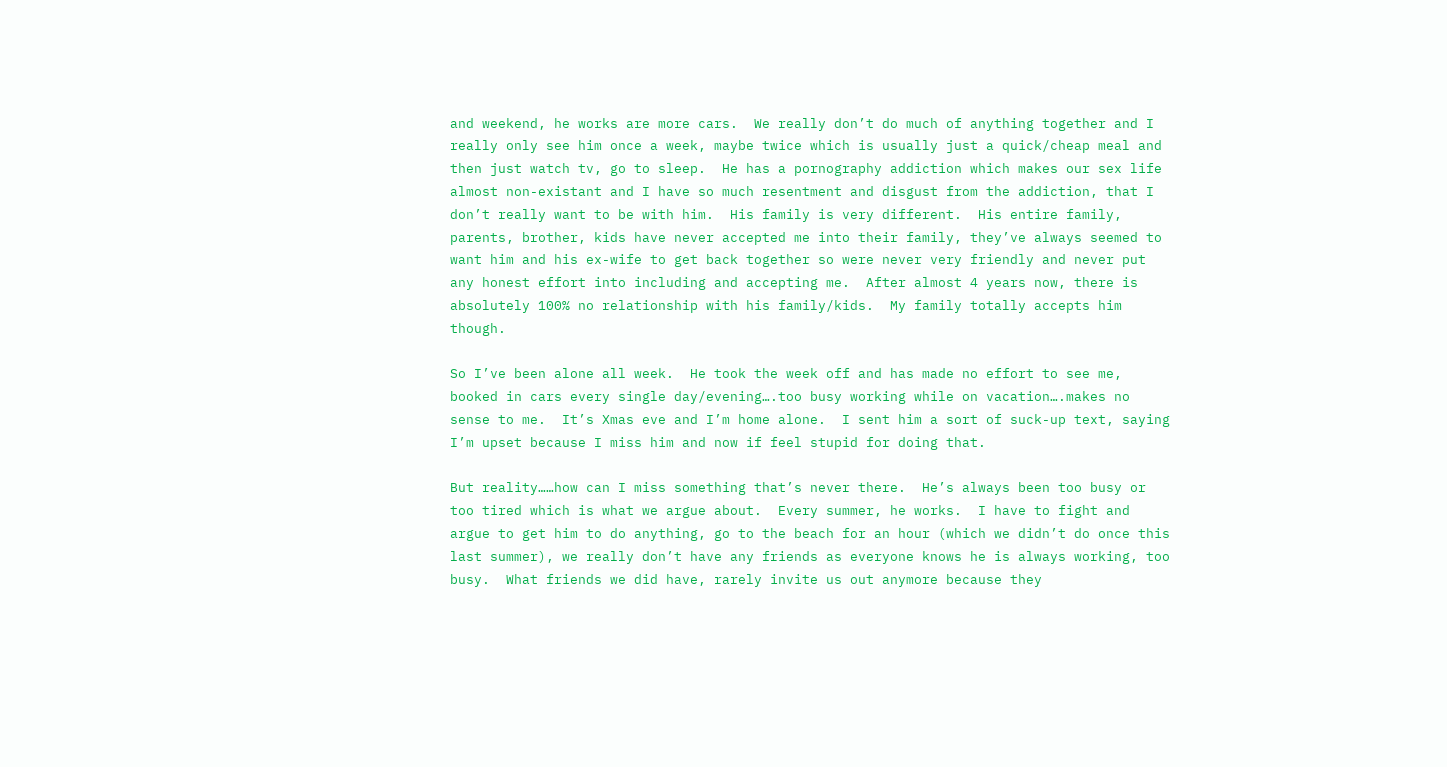and weekend, he works are more cars.  We really don’t do much of anything together and I really only see him once a week, maybe twice which is usually just a quick/cheap meal and then just watch tv, go to sleep.  He has a pornography addiction which makes our sex life almost non-existant and I have so much resentment and disgust from the addiction, that I don’t really want to be with him.  His family is very different.  His entire family, parents, brother, kids have never accepted me into their family, they’ve always seemed to want him and his ex-wife to get back together so were never very friendly and never put any honest effort into including and accepting me.  After almost 4 years now, there is absolutely 100% no relationship with his family/kids.  My family totally accepts him though.

So I’ve been alone all week.  He took the week off and has made no effort to see me, booked in cars every single day/evening….too busy working while on vacation….makes no sense to me.  It’s Xmas eve and I’m home alone.  I sent him a sort of suck-up text, saying I’m upset because I miss him and now if feel stupid for doing that.

But reality……how can I miss something that’s never there.  He’s always been too busy or too tired which is what we argue about.  Every summer, he works.  I have to fight and argue to get him to do anything, go to the beach for an hour (which we didn’t do once this last summer), we really don’t have any friends as everyone knows he is always working, too busy.  What friends we did have, rarely invite us out anymore because they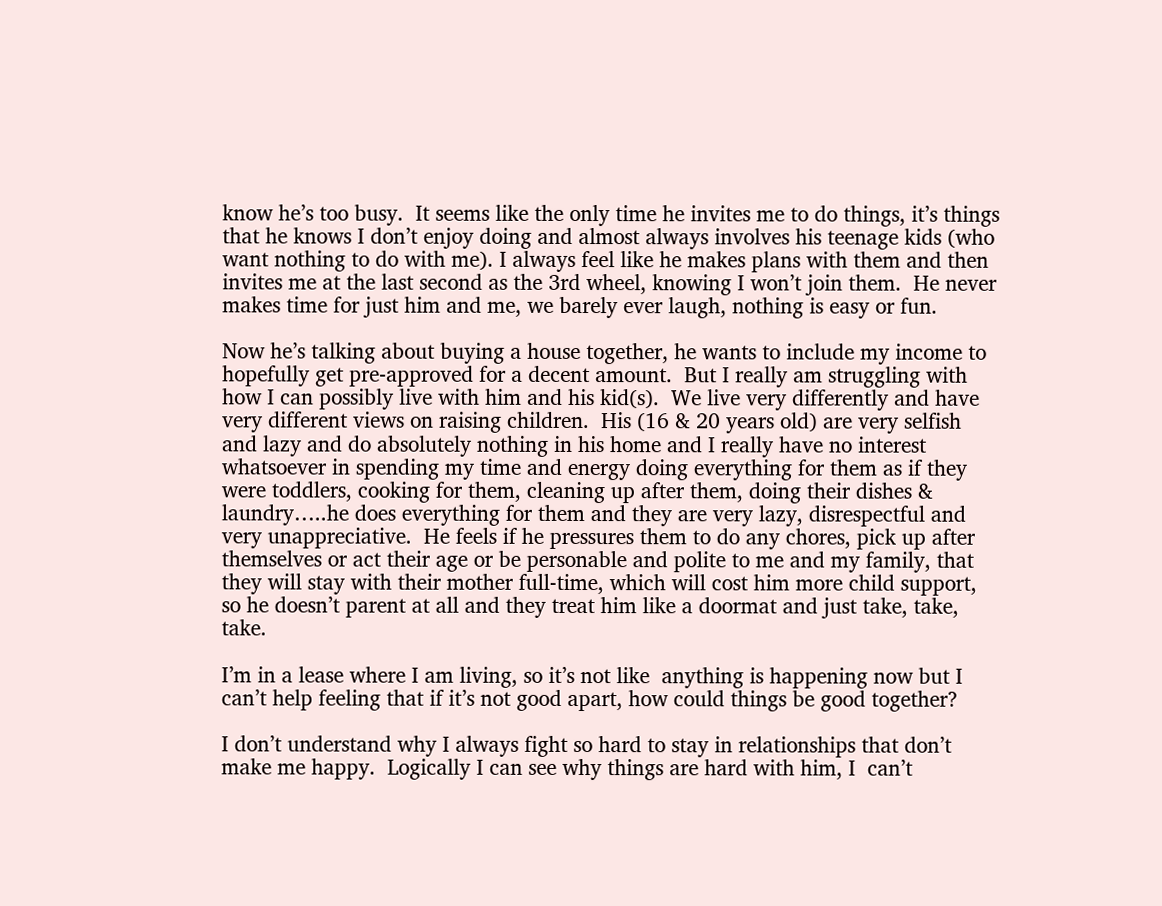know he’s too busy.  It seems like the only time he invites me to do things, it’s things that he knows I don’t enjoy doing and almost always involves his teenage kids (who want nothing to do with me). I always feel like he makes plans with them and then invites me at the last second as the 3rd wheel, knowing I won’t join them.  He never makes time for just him and me, we barely ever laugh, nothing is easy or fun.

Now he’s talking about buying a house together, he wants to include my income to hopefully get pre-approved for a decent amount.  But I really am struggling with how I can possibly live with him and his kid(s).  We live very differently and have very different views on raising children.  His (16 & 20 years old) are very selfish and lazy and do absolutely nothing in his home and I really have no interest whatsoever in spending my time and energy doing everything for them as if they were toddlers, cooking for them, cleaning up after them, doing their dishes & laundry…..he does everything for them and they are very lazy, disrespectful and very unappreciative.  He feels if he pressures them to do any chores, pick up after themselves or act their age or be personable and polite to me and my family, that they will stay with their mother full-time, which will cost him more child support, so he doesn’t parent at all and they treat him like a doormat and just take, take, take.

I’m in a lease where I am living, so it’s not like  anything is happening now but I can’t help feeling that if it’s not good apart, how could things be good together?

I don’t understand why I always fight so hard to stay in relationships that don’t make me happy.  Logically I can see why things are hard with him, I  can’t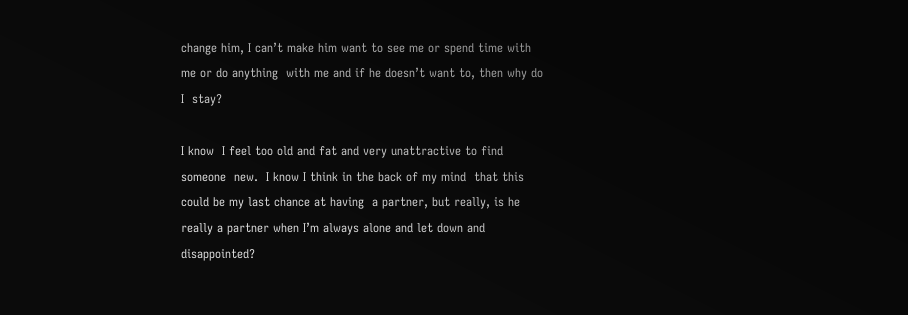change him, I can’t make him want to see me or spend time with me or do anything  with me and if he doesn’t want to, then why do I  stay?

I know  I feel too old and fat and very unattractive to find someone  new.  I know I think in the back of my mind  that this could be my last chance at having  a partner, but really, is he really a partner when I’m always alone and let down and disappointed?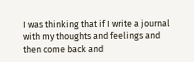I was thinking that if I write a journal with my thoughts and feelings and then come back and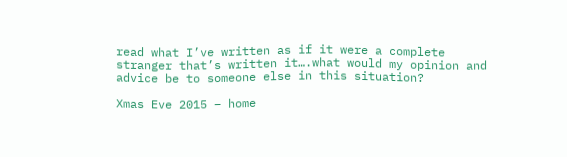read what I’ve written as if it were a complete stranger that’s written it….what would my opinion and advice be to someone else in this situation?

Xmas Eve 2015 – home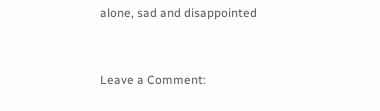alone, sad and disappointed


Leave a Comment: